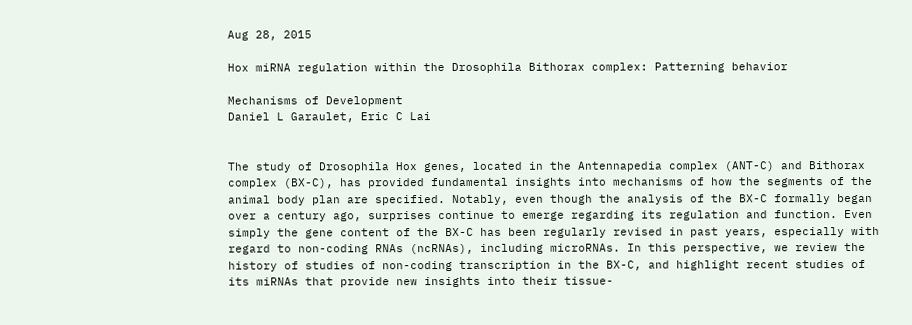Aug 28, 2015

Hox miRNA regulation within the Drosophila Bithorax complex: Patterning behavior

Mechanisms of Development
Daniel L Garaulet, Eric C Lai


The study of Drosophila Hox genes, located in the Antennapedia complex (ANT-C) and Bithorax complex (BX-C), has provided fundamental insights into mechanisms of how the segments of the animal body plan are specified. Notably, even though the analysis of the BX-C formally began over a century ago, surprises continue to emerge regarding its regulation and function. Even simply the gene content of the BX-C has been regularly revised in past years, especially with regard to non-coding RNAs (ncRNAs), including microRNAs. In this perspective, we review the history of studies of non-coding transcription in the BX-C, and highlight recent studies of its miRNAs that provide new insights into their tissue-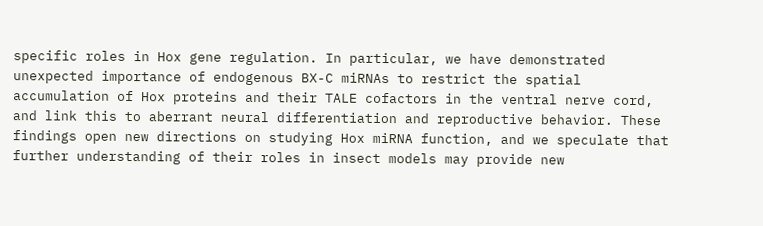specific roles in Hox gene regulation. In particular, we have demonstrated unexpected importance of endogenous BX-C miRNAs to restrict the spatial accumulation of Hox proteins and their TALE cofactors in the ventral nerve cord, and link this to aberrant neural differentiation and reproductive behavior. These findings open new directions on studying Hox miRNA function, and we speculate that further understanding of their roles in insect models may provide new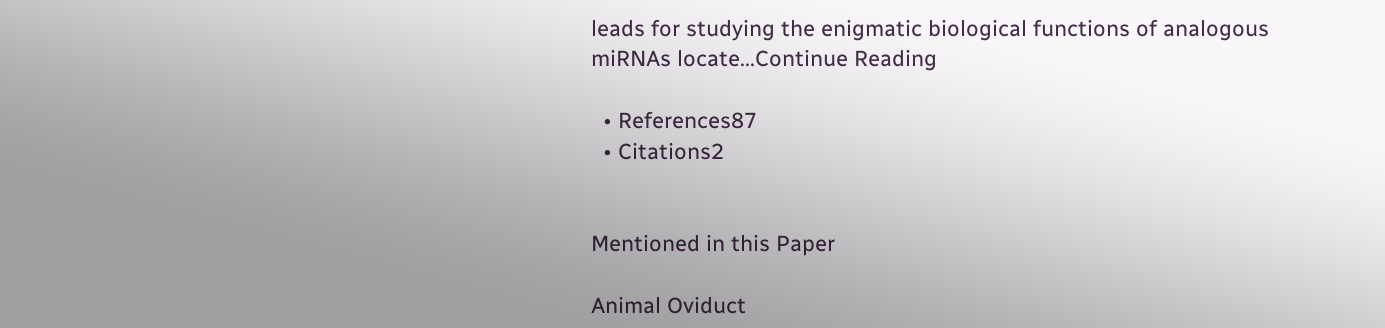leads for studying the enigmatic biological functions of analogous miRNAs locate...Continue Reading

  • References87
  • Citations2


Mentioned in this Paper

Animal Oviduct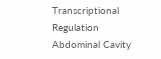Transcriptional Regulation
Abdominal Cavity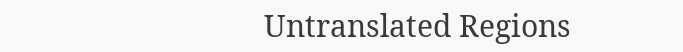Untranslated Regions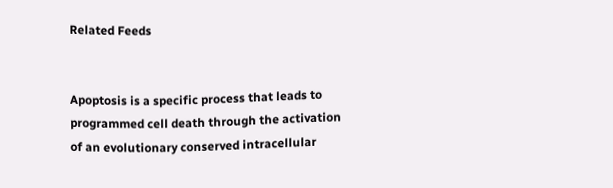Related Feeds


Apoptosis is a specific process that leads to programmed cell death through the activation of an evolutionary conserved intracellular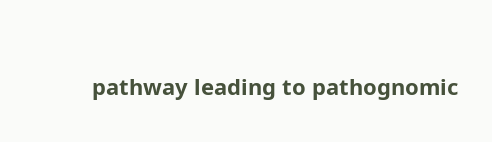pathway leading to pathognomic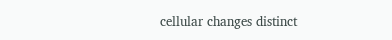cellular changes distinct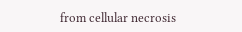from cellular necrosis